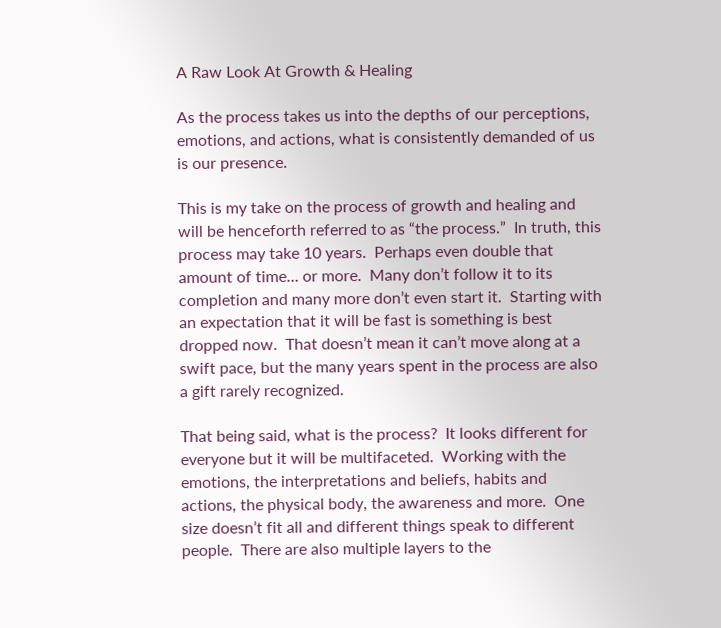A Raw Look At Growth & Healing

As the process takes us into the depths of our perceptions, emotions, and actions, what is consistently demanded of us is our presence.

This is my take on the process of growth and healing and will be henceforth referred to as “the process.”  In truth, this process may take 10 years.  Perhaps even double that amount of time… or more.  Many don’t follow it to its completion and many more don’t even start it.  Starting with an expectation that it will be fast is something is best dropped now.  That doesn’t mean it can’t move along at a swift pace, but the many years spent in the process are also a gift rarely recognized.

That being said, what is the process?  It looks different for everyone but it will be multifaceted.  Working with the emotions, the interpretations and beliefs, habits and actions, the physical body, the awareness and more.  One size doesn’t fit all and different things speak to different people.  There are also multiple layers to the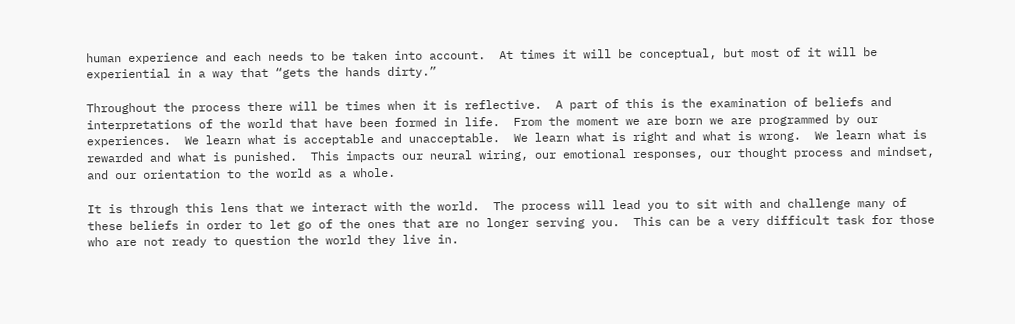human experience and each needs to be taken into account.  At times it will be conceptual, but most of it will be experiential in a way that “gets the hands dirty.”

Throughout the process there will be times when it is reflective.  A part of this is the examination of beliefs and interpretations of the world that have been formed in life.  From the moment we are born we are programmed by our experiences.  We learn what is acceptable and unacceptable.  We learn what is right and what is wrong.  We learn what is rewarded and what is punished.  This impacts our neural wiring, our emotional responses, our thought process and mindset, and our orientation to the world as a whole.

It is through this lens that we interact with the world.  The process will lead you to sit with and challenge many of these beliefs in order to let go of the ones that are no longer serving you.  This can be a very difficult task for those who are not ready to question the world they live in.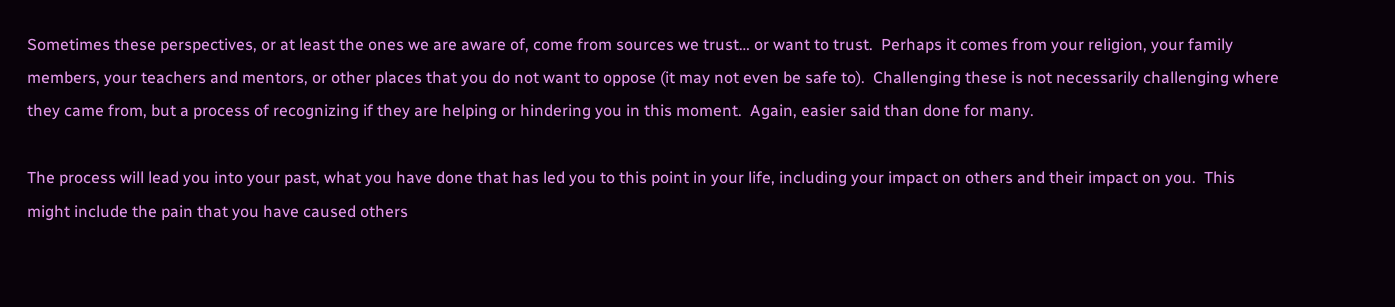Sometimes these perspectives, or at least the ones we are aware of, come from sources we trust… or want to trust.  Perhaps it comes from your religion, your family members, your teachers and mentors, or other places that you do not want to oppose (it may not even be safe to).  Challenging these is not necessarily challenging where they came from, but a process of recognizing if they are helping or hindering you in this moment.  Again, easier said than done for many.

The process will lead you into your past, what you have done that has led you to this point in your life, including your impact on others and their impact on you.  This might include the pain that you have caused others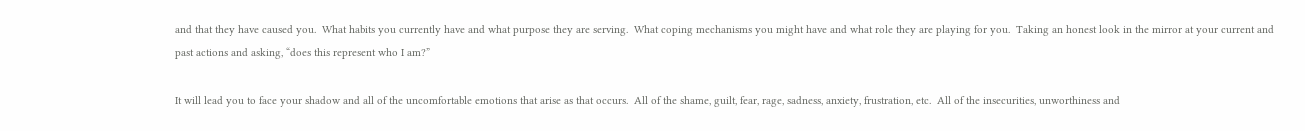and that they have caused you.  What habits you currently have and what purpose they are serving.  What coping mechanisms you might have and what role they are playing for you.  Taking an honest look in the mirror at your current and past actions and asking, “does this represent who I am?”

It will lead you to face your shadow and all of the uncomfortable emotions that arise as that occurs.  All of the shame, guilt, fear, rage, sadness, anxiety, frustration, etc.  All of the insecurities, unworthiness and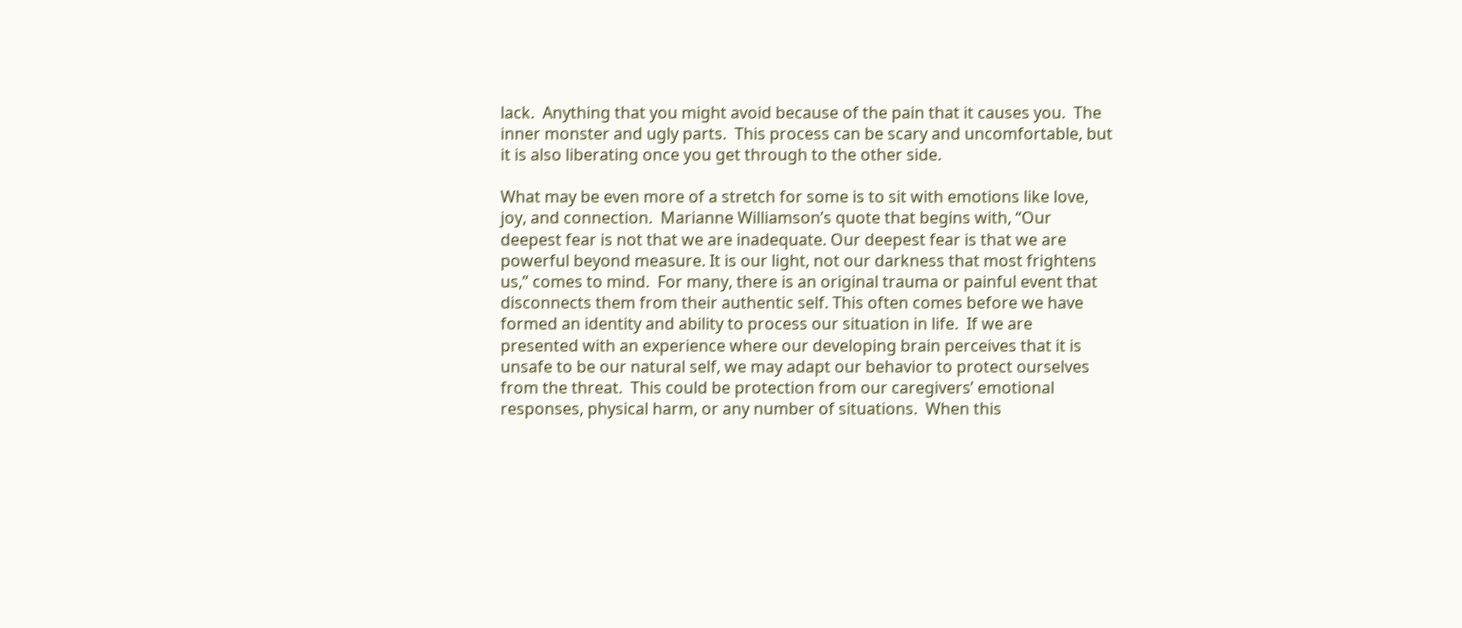lack.  Anything that you might avoid because of the pain that it causes you.  The inner monster and ugly parts.  This process can be scary and uncomfortable, but it is also liberating once you get through to the other side.

What may be even more of a stretch for some is to sit with emotions like love, joy, and connection.  Marianne Williamson’s quote that begins with, “Our deepest fear is not that we are inadequate. Our deepest fear is that we are powerful beyond measure. It is our light, not our darkness that most frightens us,” comes to mind.  For many, there is an original trauma or painful event that disconnects them from their authentic self. This often comes before we have formed an identity and ability to process our situation in life.  If we are presented with an experience where our developing brain perceives that it is unsafe to be our natural self, we may adapt our behavior to protect ourselves from the threat.  This could be protection from our caregivers’ emotional responses, physical harm, or any number of situations.  When this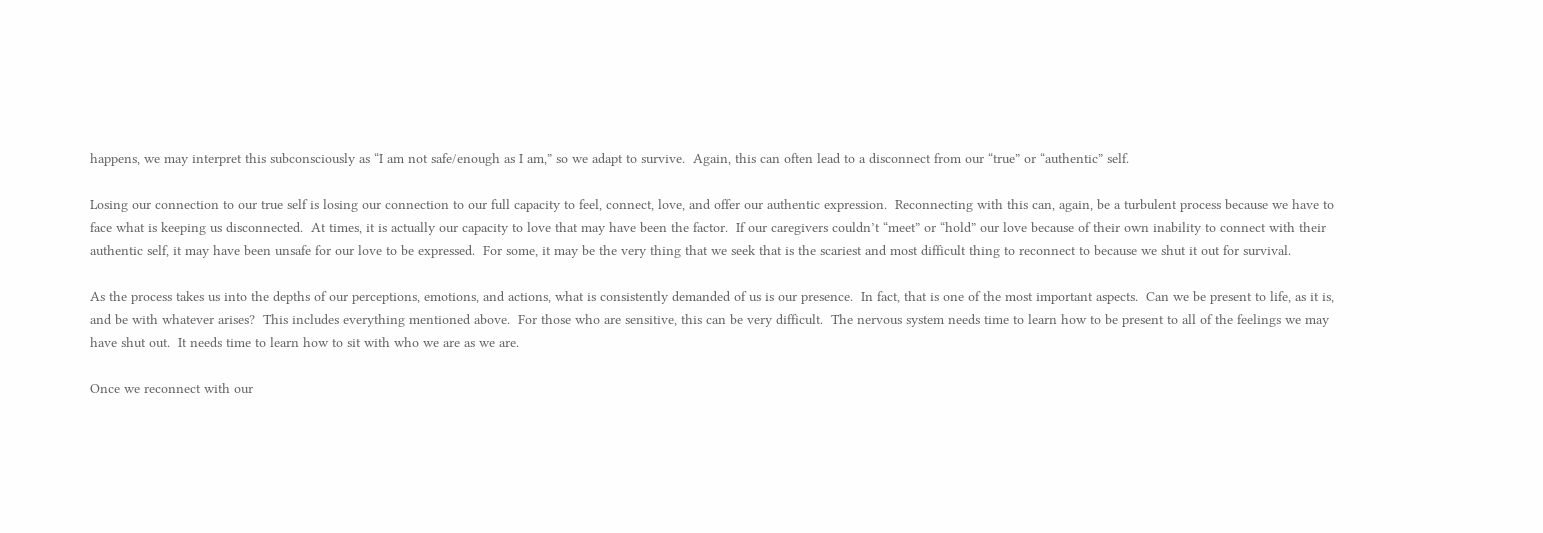happens, we may interpret this subconsciously as “I am not safe/enough as I am,” so we adapt to survive.  Again, this can often lead to a disconnect from our “true” or “authentic” self.

Losing our connection to our true self is losing our connection to our full capacity to feel, connect, love, and offer our authentic expression.  Reconnecting with this can, again, be a turbulent process because we have to face what is keeping us disconnected.  At times, it is actually our capacity to love that may have been the factor.  If our caregivers couldn’t “meet” or “hold” our love because of their own inability to connect with their authentic self, it may have been unsafe for our love to be expressed.  For some, it may be the very thing that we seek that is the scariest and most difficult thing to reconnect to because we shut it out for survival.

As the process takes us into the depths of our perceptions, emotions, and actions, what is consistently demanded of us is our presence.  In fact, that is one of the most important aspects.  Can we be present to life, as it is, and be with whatever arises?  This includes everything mentioned above.  For those who are sensitive, this can be very difficult.  The nervous system needs time to learn how to be present to all of the feelings we may have shut out.  It needs time to learn how to sit with who we are as we are.

Once we reconnect with our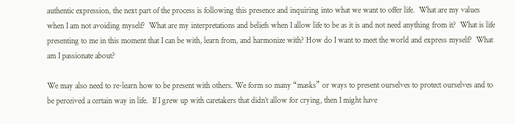authentic expression, the next part of the process is following this presence and inquiring into what we want to offer life.  What are my values when I am not avoiding myself?  What are my interpretations and beliefs when I allow life to be as it is and not need anything from it?  What is life presenting to me in this moment that I can be with, learn from, and harmonize with? How do I want to meet the world and express myself?  What am I passionate about?

We may also need to re-learn how to be present with others. We form so many “masks” or ways to present ourselves to protect ourselves and to be perceived a certain way in life.  If I grew up with caretakers that didn’t allow for crying, then I might have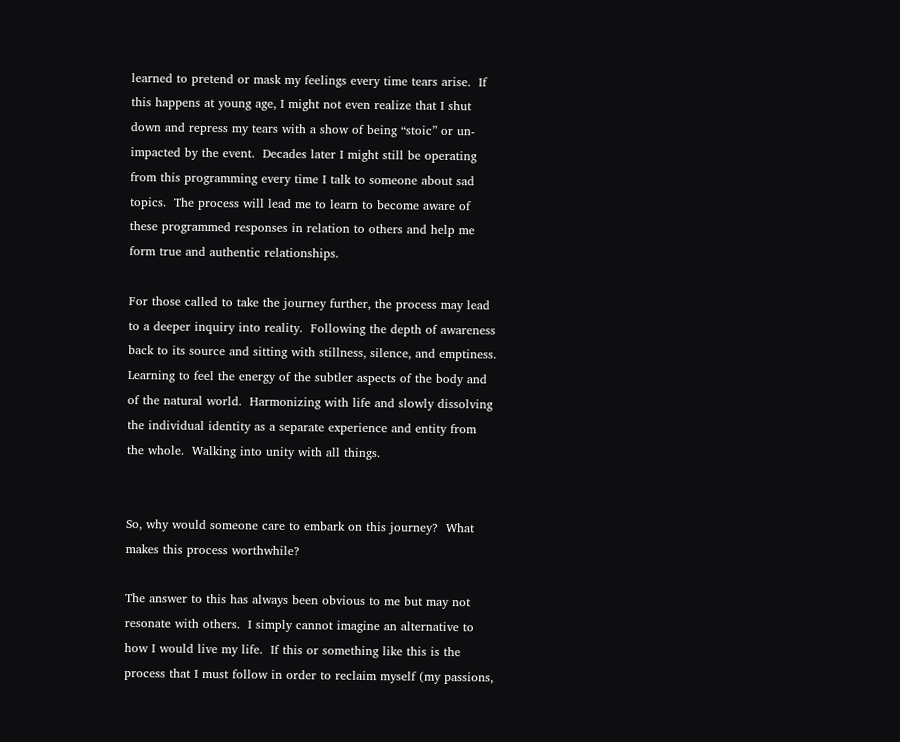learned to pretend or mask my feelings every time tears arise.  If this happens at young age, I might not even realize that I shut down and repress my tears with a show of being “stoic” or un-impacted by the event.  Decades later I might still be operating from this programming every time I talk to someone about sad topics.  The process will lead me to learn to become aware of these programmed responses in relation to others and help me form true and authentic relationships.

For those called to take the journey further, the process may lead to a deeper inquiry into reality.  Following the depth of awareness back to its source and sitting with stillness, silence, and emptiness.  Learning to feel the energy of the subtler aspects of the body and of the natural world.  Harmonizing with life and slowly dissolving the individual identity as a separate experience and entity from the whole.  Walking into unity with all things.


So, why would someone care to embark on this journey?  What makes this process worthwhile?

The answer to this has always been obvious to me but may not resonate with others.  I simply cannot imagine an alternative to how I would live my life.  If this or something like this is the process that I must follow in order to reclaim myself (my passions,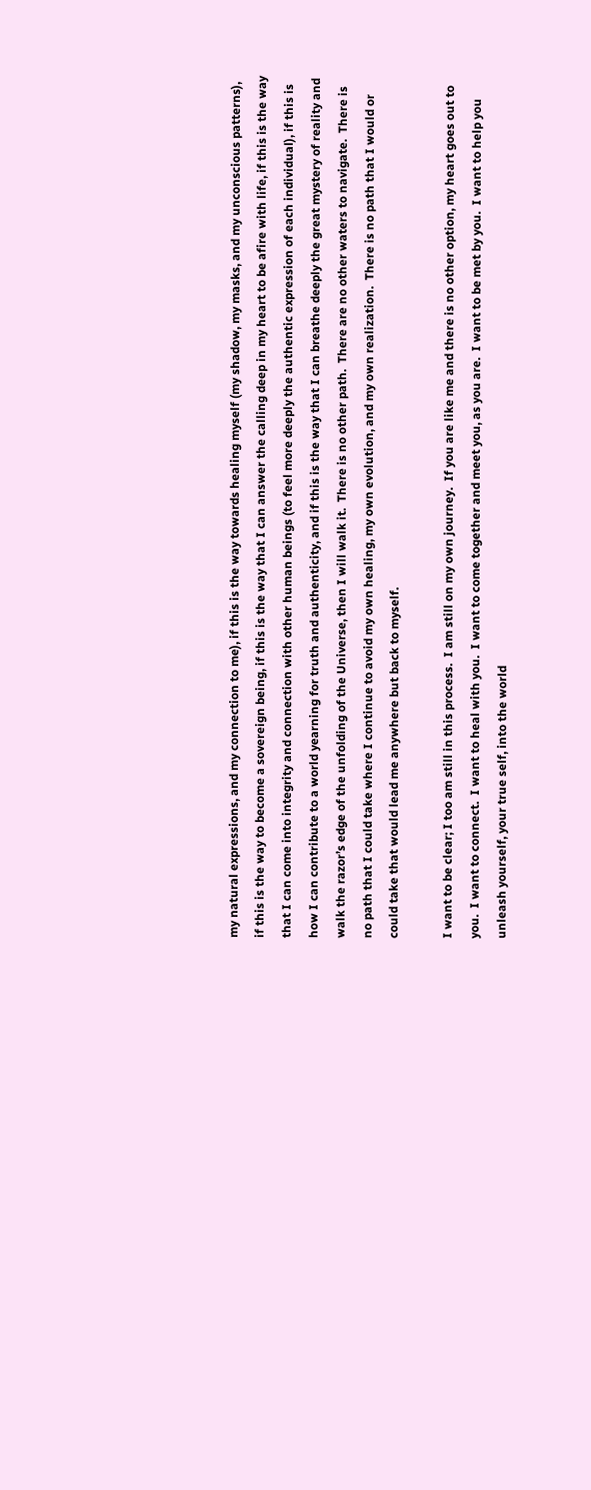my natural expressions, and my connection to me), if this is the way towards healing myself (my shadow, my masks, and my unconscious patterns), if this is the way to become a sovereign being, if this is the way that I can answer the calling deep in my heart to be afire with life, if this is the way that I can come into integrity and connection with other human beings (to feel more deeply the authentic expression of each individual), if this is how I can contribute to a world yearning for truth and authenticity, and if this is the way that I can breathe deeply the great mystery of reality and walk the razor’s edge of the unfolding of the Universe, then I will walk it.  There is no other path.  There are no other waters to navigate.  There is no path that I could take where I continue to avoid my own healing, my own evolution, and my own realization.  There is no path that I would or could take that would lead me anywhere but back to myself.

I want to be clear; I too am still in this process.  I am still on my own journey.  If you are like me and there is no other option, my heart goes out to you.  I want to connect.  I want to heal with you.  I want to come together and meet you, as you are.  I want to be met by you.  I want to help you unleash yourself, your true self, into the world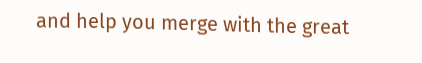and help you merge with the great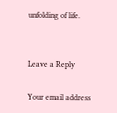unfolding of life.


Leave a Reply

Your email address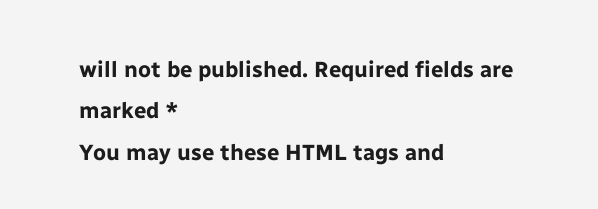will not be published. Required fields are marked *
You may use these HTML tags and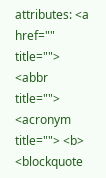attributes: <a href="" title=""> <abbr title=""> <acronym title=""> <b> <blockquote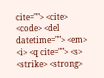cite=""> <cite> <code> <del datetime=""> <em> <i> <q cite=""> <s> <strike> <strong>